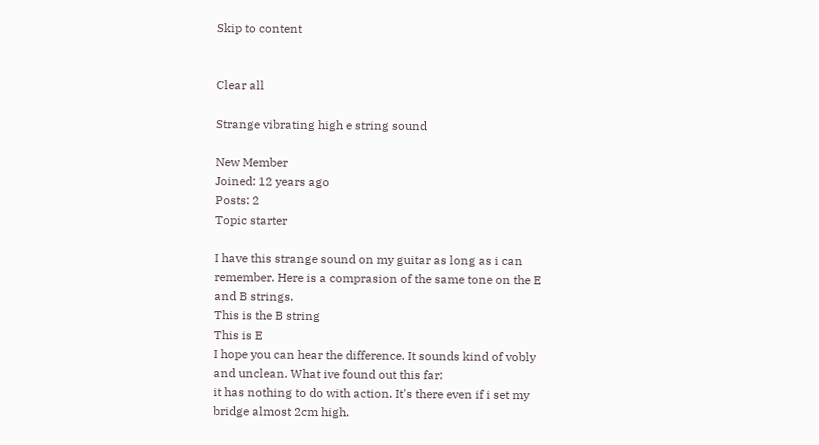Skip to content


Clear all

Strange vibrating high e string sound

New Member
Joined: 12 years ago
Posts: 2
Topic starter

I have this strange sound on my guitar as long as i can remember. Here is a comprasion of the same tone on the E and B strings.
This is the B string
This is E
I hope you can hear the difference. It sounds kind of vobly and unclean. What ive found out this far:
it has nothing to do with action. It's there even if i set my bridge almost 2cm high.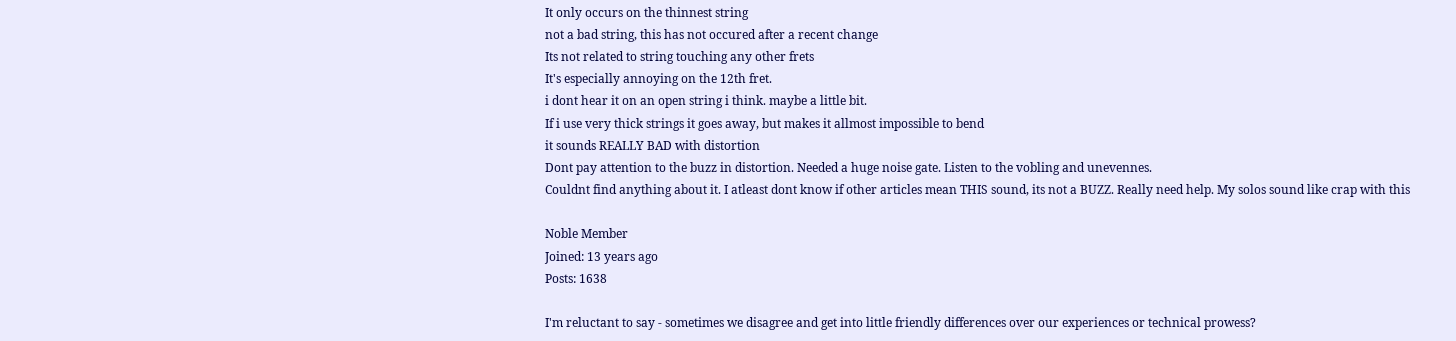It only occurs on the thinnest string
not a bad string, this has not occured after a recent change
Its not related to string touching any other frets
It's especially annoying on the 12th fret.
i dont hear it on an open string i think. maybe a little bit.
If i use very thick strings it goes away, but makes it allmost impossible to bend
it sounds REALLY BAD with distortion
Dont pay attention to the buzz in distortion. Needed a huge noise gate. Listen to the vobling and unevennes.
Couldnt find anything about it. I atleast dont know if other articles mean THIS sound, its not a BUZZ. Really need help. My solos sound like crap with this

Noble Member
Joined: 13 years ago
Posts: 1638

I'm reluctant to say - sometimes we disagree and get into little friendly differences over our experiences or technical prowess?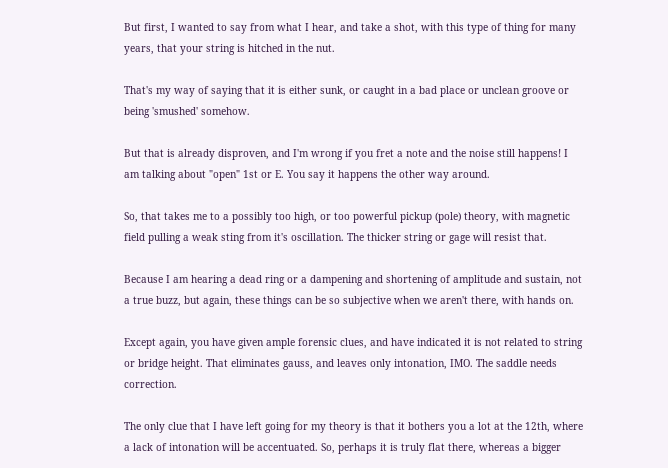But first, I wanted to say from what I hear, and take a shot, with this type of thing for many years, that your string is hitched in the nut.

That's my way of saying that it is either sunk, or caught in a bad place or unclean groove or being 'smushed' somehow.

But that is already disproven, and I'm wrong if you fret a note and the noise still happens! I am talking about "open" 1st or E. You say it happens the other way around.

So, that takes me to a possibly too high, or too powerful pickup (pole) theory, with magnetic field pulling a weak sting from it's oscillation. The thicker string or gage will resist that.

Because I am hearing a dead ring or a dampening and shortening of amplitude and sustain, not a true buzz, but again, these things can be so subjective when we aren't there, with hands on.

Except again, you have given ample forensic clues, and have indicated it is not related to string or bridge height. That eliminates gauss, and leaves only intonation, IMO. The saddle needs correction.

The only clue that I have left going for my theory is that it bothers you a lot at the 12th, where a lack of intonation will be accentuated. So, perhaps it is truly flat there, whereas a bigger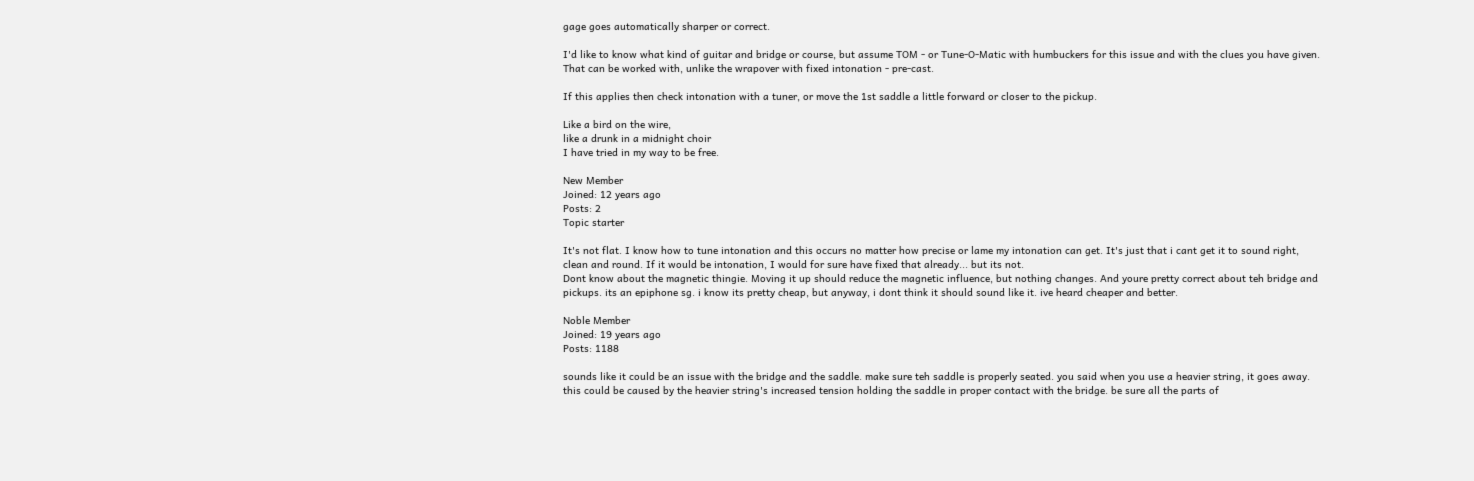gage goes automatically sharper or correct.

I'd like to know what kind of guitar and bridge or course, but assume TOM - or Tune-O-Matic with humbuckers for this issue and with the clues you have given. That can be worked with, unlike the wrapover with fixed intonation - pre-cast.

If this applies then check intonation with a tuner, or move the 1st saddle a little forward or closer to the pickup.

Like a bird on the wire,
like a drunk in a midnight choir
I have tried in my way to be free.

New Member
Joined: 12 years ago
Posts: 2
Topic starter

It's not flat. I know how to tune intonation and this occurs no matter how precise or lame my intonation can get. It's just that i cant get it to sound right, clean and round. If it would be intonation, I would for sure have fixed that already... but its not.
Dont know about the magnetic thingie. Moving it up should reduce the magnetic influence, but nothing changes. And youre pretty correct about teh bridge and pickups. its an epiphone sg. i know its pretty cheap, but anyway, i dont think it should sound like it. ive heard cheaper and better.

Noble Member
Joined: 19 years ago
Posts: 1188

sounds like it could be an issue with the bridge and the saddle. make sure teh saddle is properly seated. you said when you use a heavier string, it goes away. this could be caused by the heavier string's increased tension holding the saddle in proper contact with the bridge. be sure all the parts of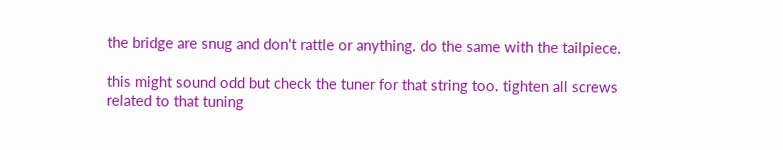the bridge are snug and don't rattle or anything. do the same with the tailpiece.

this might sound odd but check the tuner for that string too. tighten all screws related to that tuning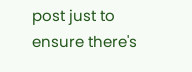post just to ensure there's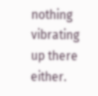nothing vibrating up there either.